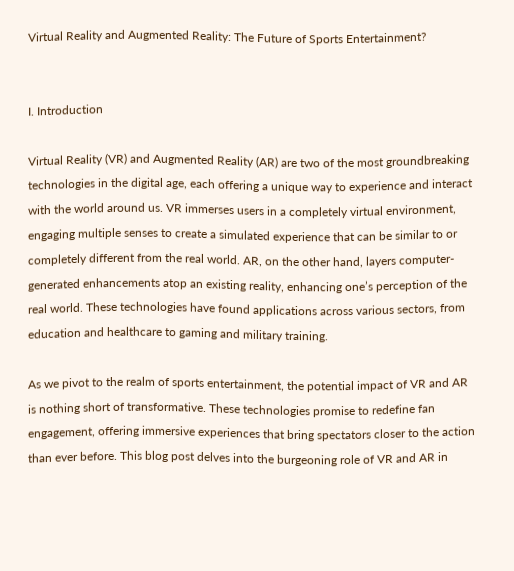Virtual Reality and Augmented Reality: The Future of Sports Entertainment?


I. Introduction

Virtual Reality (VR) and Augmented Reality (AR) are two of the most groundbreaking technologies in the digital age, each offering a unique way to experience and interact with the world around us. VR immerses users in a completely virtual environment, engaging multiple senses to create a simulated experience that can be similar to or completely different from the real world. AR, on the other hand, layers computer-generated enhancements atop an existing reality, enhancing one’s perception of the real world. These technologies have found applications across various sectors, from education and healthcare to gaming and military training.

As we pivot to the realm of sports entertainment, the potential impact of VR and AR is nothing short of transformative. These technologies promise to redefine fan engagement, offering immersive experiences that bring spectators closer to the action than ever before. This blog post delves into the burgeoning role of VR and AR in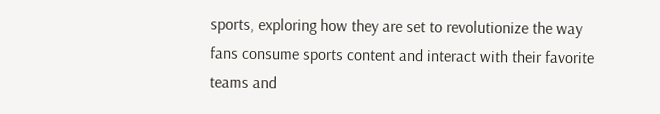sports, exploring how they are set to revolutionize the way fans consume sports content and interact with their favorite teams and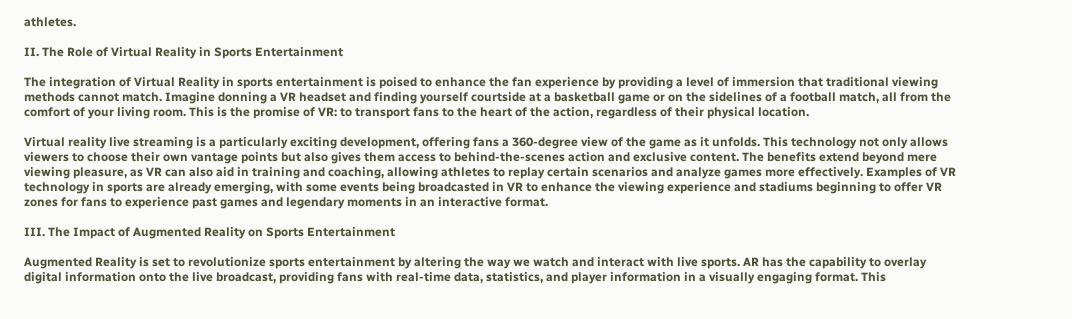athletes.

II. The Role of Virtual Reality in Sports Entertainment

The integration of Virtual Reality in sports entertainment is poised to enhance the fan experience by providing a level of immersion that traditional viewing methods cannot match. Imagine donning a VR headset and finding yourself courtside at a basketball game or on the sidelines of a football match, all from the comfort of your living room. This is the promise of VR: to transport fans to the heart of the action, regardless of their physical location.

Virtual reality live streaming is a particularly exciting development, offering fans a 360-degree view of the game as it unfolds. This technology not only allows viewers to choose their own vantage points but also gives them access to behind-the-scenes action and exclusive content. The benefits extend beyond mere viewing pleasure, as VR can also aid in training and coaching, allowing athletes to replay certain scenarios and analyze games more effectively. Examples of VR technology in sports are already emerging, with some events being broadcasted in VR to enhance the viewing experience and stadiums beginning to offer VR zones for fans to experience past games and legendary moments in an interactive format.

III. The Impact of Augmented Reality on Sports Entertainment

Augmented Reality is set to revolutionize sports entertainment by altering the way we watch and interact with live sports. AR has the capability to overlay digital information onto the live broadcast, providing fans with real-time data, statistics, and player information in a visually engaging format. This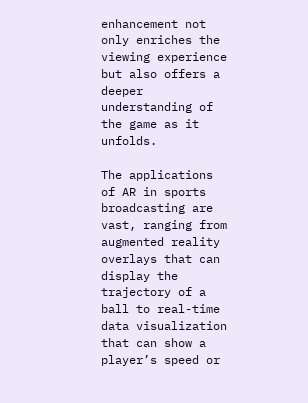enhancement not only enriches the viewing experience but also offers a deeper understanding of the game as it unfolds.

The applications of AR in sports broadcasting are vast, ranging from augmented reality overlays that can display the trajectory of a ball to real-time data visualization that can show a player’s speed or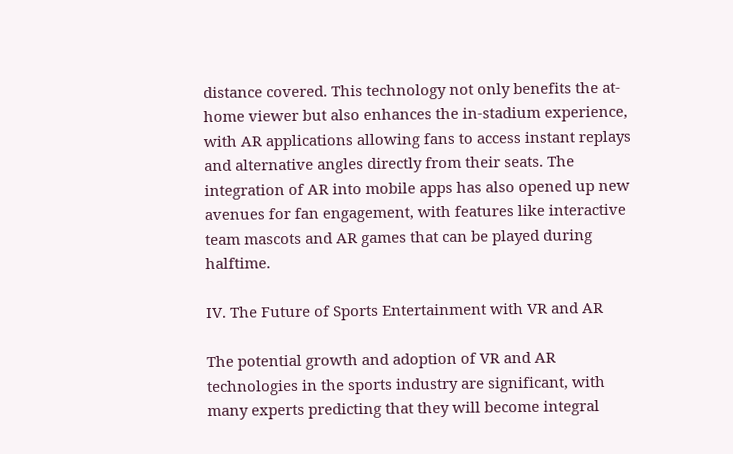distance covered. This technology not only benefits the at-home viewer but also enhances the in-stadium experience, with AR applications allowing fans to access instant replays and alternative angles directly from their seats. The integration of AR into mobile apps has also opened up new avenues for fan engagement, with features like interactive team mascots and AR games that can be played during halftime.

IV. The Future of Sports Entertainment with VR and AR

The potential growth and adoption of VR and AR technologies in the sports industry are significant, with many experts predicting that they will become integral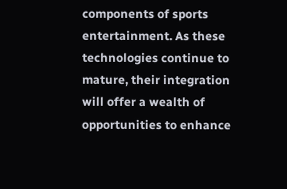components of sports entertainment. As these technologies continue to mature, their integration will offer a wealth of opportunities to enhance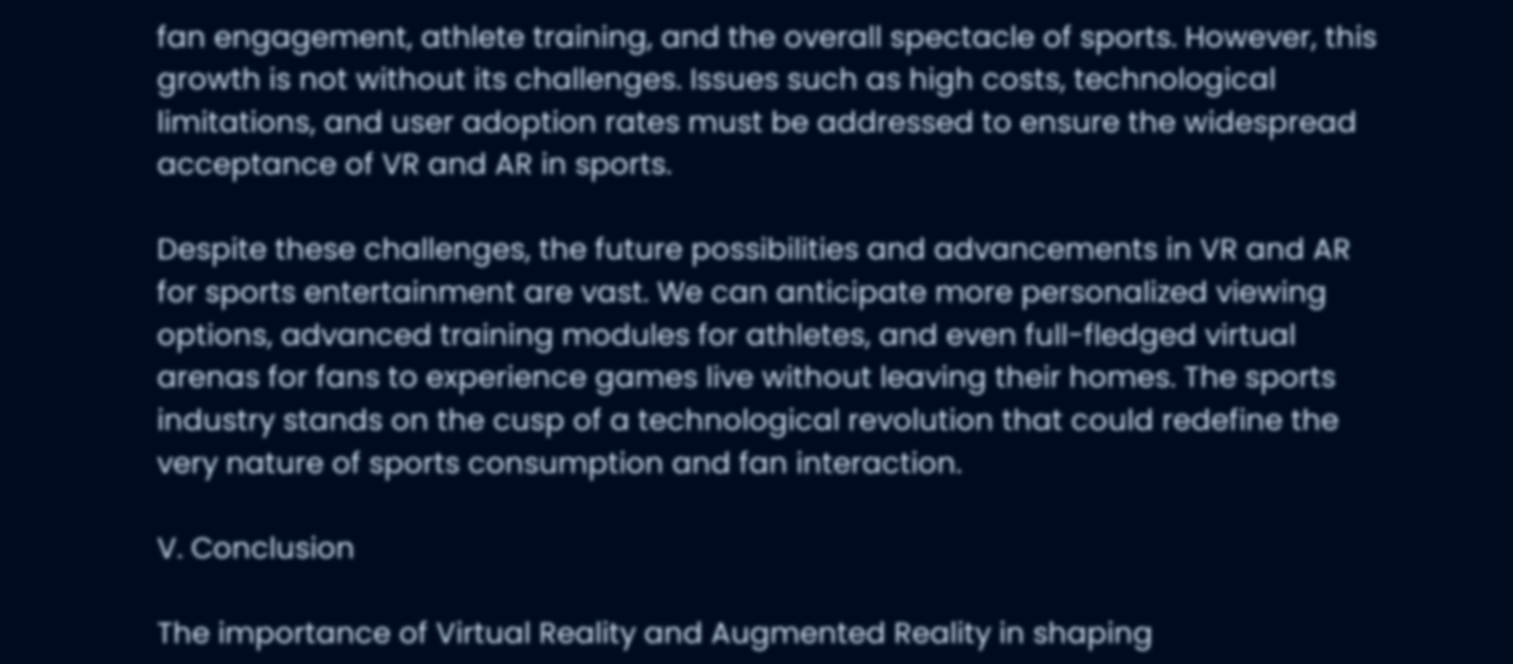fan engagement, athlete training, and the overall spectacle of sports. However, this growth is not without its challenges. Issues such as high costs, technological limitations, and user adoption rates must be addressed to ensure the widespread acceptance of VR and AR in sports.

Despite these challenges, the future possibilities and advancements in VR and AR for sports entertainment are vast. We can anticipate more personalized viewing options, advanced training modules for athletes, and even full-fledged virtual arenas for fans to experience games live without leaving their homes. The sports industry stands on the cusp of a technological revolution that could redefine the very nature of sports consumption and fan interaction.

V. Conclusion

The importance of Virtual Reality and Augmented Reality in shaping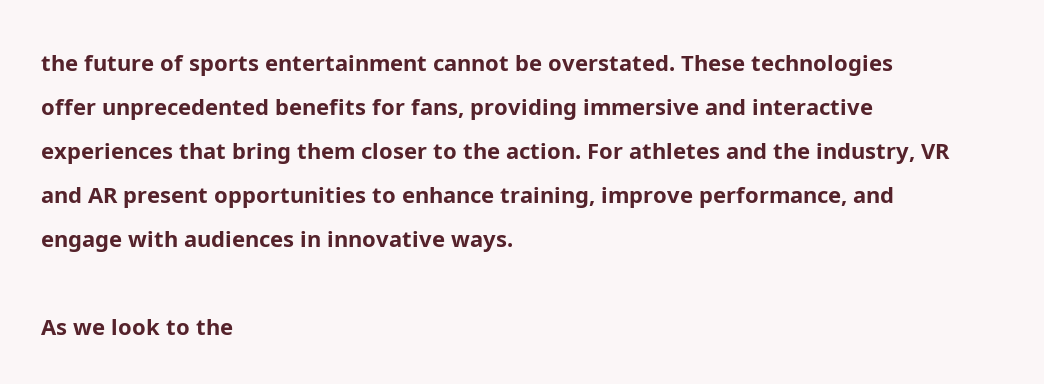the future of sports entertainment cannot be overstated. These technologies offer unprecedented benefits for fans, providing immersive and interactive experiences that bring them closer to the action. For athletes and the industry, VR and AR present opportunities to enhance training, improve performance, and engage with audiences in innovative ways.

As we look to the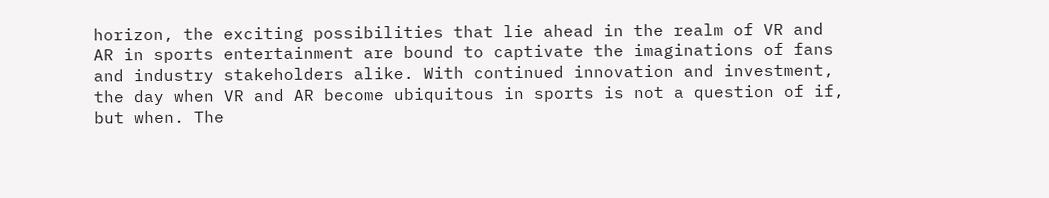horizon, the exciting possibilities that lie ahead in the realm of VR and AR in sports entertainment are bound to captivate the imaginations of fans and industry stakeholders alike. With continued innovation and investment, the day when VR and AR become ubiquitous in sports is not a question of if, but when. The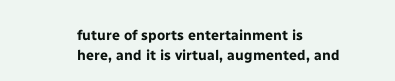future of sports entertainment is here, and it is virtual, augmented, and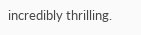incredibly thrilling.